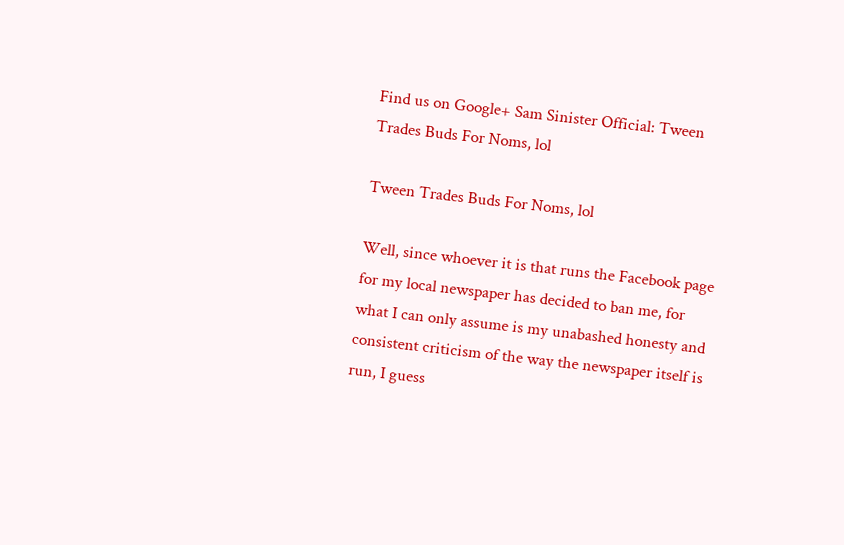Find us on Google+ Sam Sinister Official: Tween Trades Buds For Noms, lol

Tween Trades Buds For Noms, lol

Well, since whoever it is that runs the Facebook page for my local newspaper has decided to ban me, for what I can only assume is my unabashed honesty and consistent criticism of the way the newspaper itself is run, I guess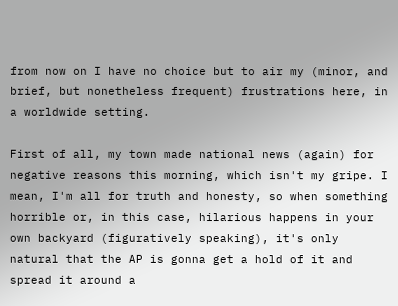from now on I have no choice but to air my (minor, and brief, but nonetheless frequent) frustrations here, in a worldwide setting.

First of all, my town made national news (again) for negative reasons this morning, which isn't my gripe. I mean, I'm all for truth and honesty, so when something horrible or, in this case, hilarious happens in your own backyard (figuratively speaking), it's only natural that the AP is gonna get a hold of it and spread it around a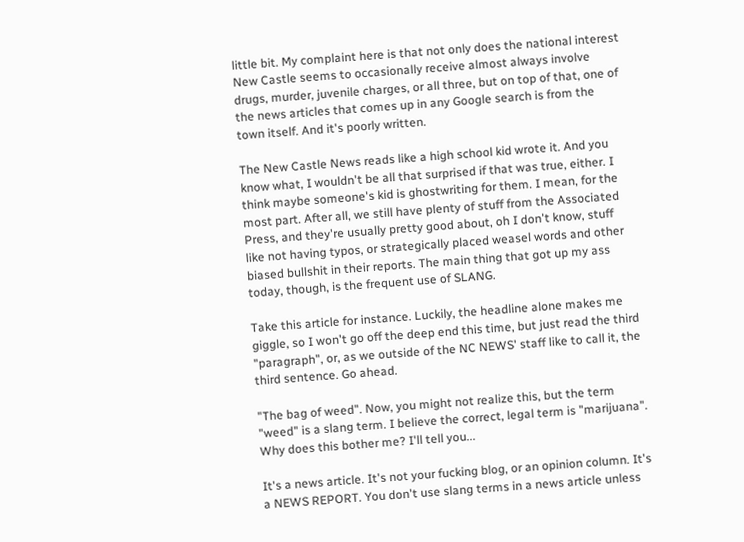little bit. My complaint here is that not only does the national interest New Castle seems to occasionally receive almost always involve drugs, murder, juvenile charges, or all three, but on top of that, one of the news articles that comes up in any Google search is from the town itself. And it's poorly written.

The New Castle News reads like a high school kid wrote it. And you know what, I wouldn't be all that surprised if that was true, either. I think maybe someone's kid is ghostwriting for them. I mean, for the most part. After all, we still have plenty of stuff from the Associated Press, and they're usually pretty good about, oh I don't know, stuff like not having typos, or strategically placed weasel words and other biased bullshit in their reports. The main thing that got up my ass today, though, is the frequent use of SLANG.

Take this article for instance. Luckily, the headline alone makes me giggle, so I won't go off the deep end this time, but just read the third "paragraph", or, as we outside of the NC NEWS' staff like to call it, the third sentence. Go ahead.

"The bag of weed". Now, you might not realize this, but the term "weed" is a slang term. I believe the correct, legal term is "marijuana". Why does this bother me? I'll tell you...

It's a news article. It's not your fucking blog, or an opinion column. It's a NEWS REPORT. You don't use slang terms in a news article unless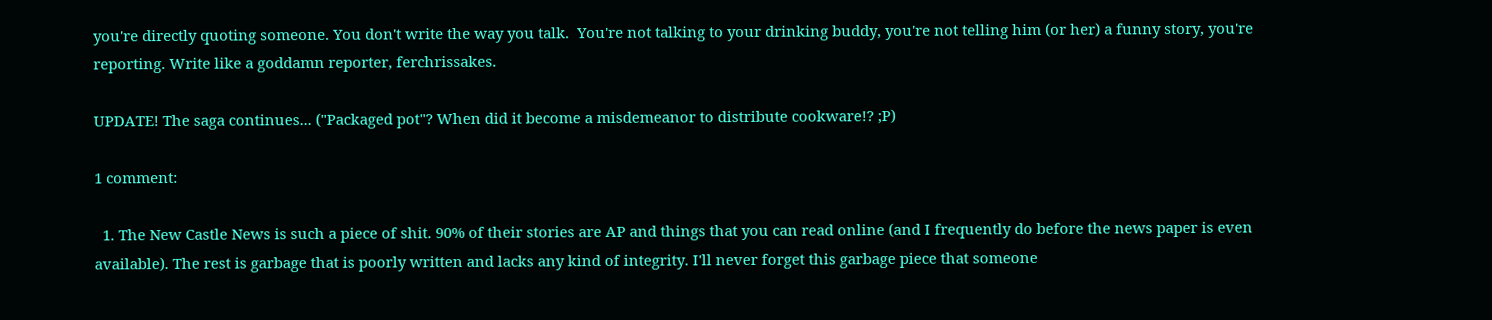you're directly quoting someone. You don't write the way you talk.  You're not talking to your drinking buddy, you're not telling him (or her) a funny story, you're reporting. Write like a goddamn reporter, ferchrissakes.

UPDATE! The saga continues... ("Packaged pot"? When did it become a misdemeanor to distribute cookware!? ;P)

1 comment:

  1. The New Castle News is such a piece of shit. 90% of their stories are AP and things that you can read online (and I frequently do before the news paper is even available). The rest is garbage that is poorly written and lacks any kind of integrity. I'll never forget this garbage piece that someone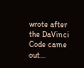wrote after the DaVinci Code came out...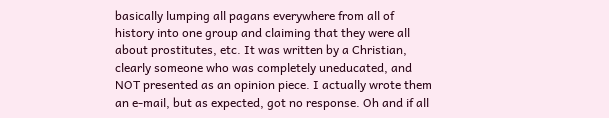basically lumping all pagans everywhere from all of history into one group and claiming that they were all about prostitutes, etc. It was written by a Christian, clearly someone who was completely uneducated, and NOT presented as an opinion piece. I actually wrote them an e-mail, but as expected, got no response. Oh and if all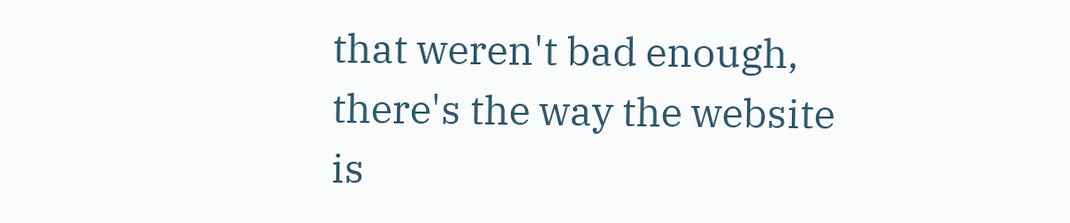that weren't bad enough, there's the way the website is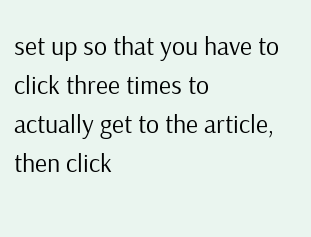set up so that you have to click three times to actually get to the article, then click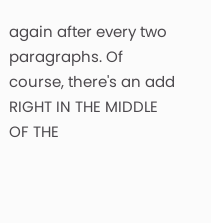again after every two paragraphs. Of course, there's an add RIGHT IN THE MIDDLE OF THE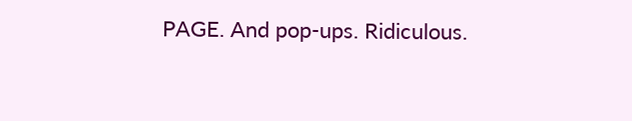PAGE. And pop-ups. Ridiculous.